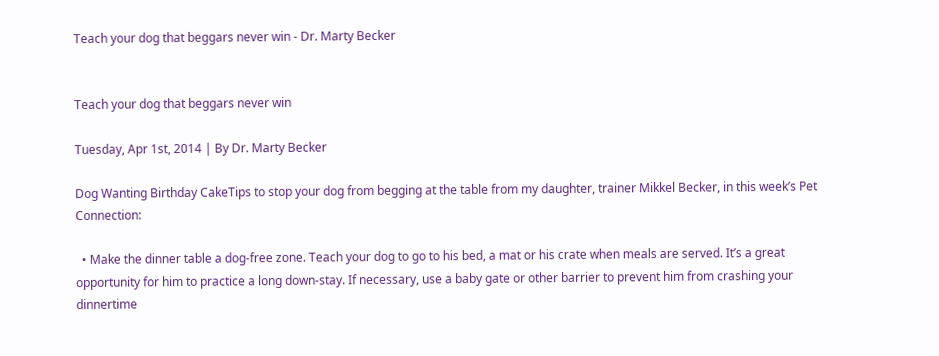Teach your dog that beggars never win - Dr. Marty Becker


Teach your dog that beggars never win

Tuesday, Apr 1st, 2014 | By Dr. Marty Becker

Dog Wanting Birthday CakeTips to stop your dog from begging at the table from my daughter, trainer Mikkel Becker, in this week’s Pet Connection:

  • Make the dinner table a dog-free zone. Teach your dog to go to his bed, a mat or his crate when meals are served. It’s a great opportunity for him to practice a long down-stay. If necessary, use a baby gate or other barrier to prevent him from crashing your dinnertime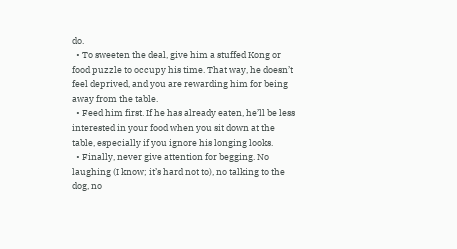do.
  • To sweeten the deal, give him a stuffed Kong or food puzzle to occupy his time. That way, he doesn’t feel deprived, and you are rewarding him for being away from the table.
  • Feed him first. If he has already eaten, he’ll be less interested in your food when you sit down at the table, especially if you ignore his longing looks.
  • Finally, never give attention for begging. No laughing (I know; it’s hard not to), no talking to the dog, no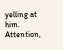yelling at him. Attention,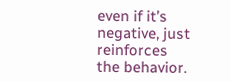even if it’s negative, just reinforces the behavior.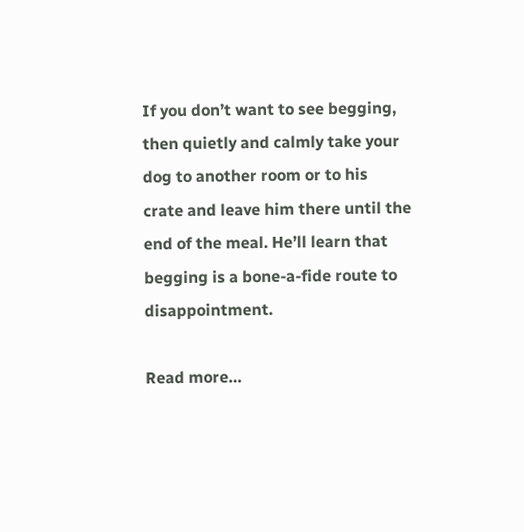If you don’t want to see begging, then quietly and calmly take your dog to another room or to his crate and leave him there until the end of the meal. He’ll learn that begging is a bone-a-fide route to disappointment.

Read more…